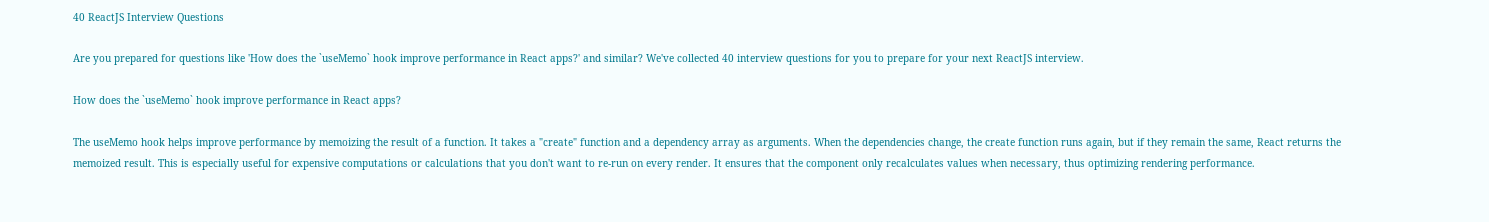40 ReactJS Interview Questions

Are you prepared for questions like 'How does the `useMemo` hook improve performance in React apps?' and similar? We've collected 40 interview questions for you to prepare for your next ReactJS interview.

How does the `useMemo` hook improve performance in React apps?

The useMemo hook helps improve performance by memoizing the result of a function. It takes a "create" function and a dependency array as arguments. When the dependencies change, the create function runs again, but if they remain the same, React returns the memoized result. This is especially useful for expensive computations or calculations that you don't want to re-run on every render. It ensures that the component only recalculates values when necessary, thus optimizing rendering performance.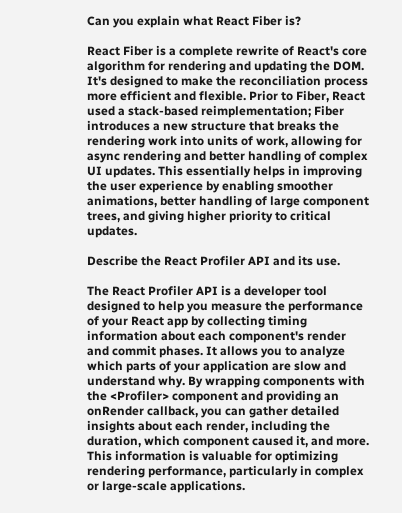Can you explain what React Fiber is?

React Fiber is a complete rewrite of React's core algorithm for rendering and updating the DOM. It's designed to make the reconciliation process more efficient and flexible. Prior to Fiber, React used a stack-based reimplementation; Fiber introduces a new structure that breaks the rendering work into units of work, allowing for async rendering and better handling of complex UI updates. This essentially helps in improving the user experience by enabling smoother animations, better handling of large component trees, and giving higher priority to critical updates.

Describe the React Profiler API and its use.

The React Profiler API is a developer tool designed to help you measure the performance of your React app by collecting timing information about each component's render and commit phases. It allows you to analyze which parts of your application are slow and understand why. By wrapping components with the <Profiler> component and providing an onRender callback, you can gather detailed insights about each render, including the duration, which component caused it, and more. This information is valuable for optimizing rendering performance, particularly in complex or large-scale applications.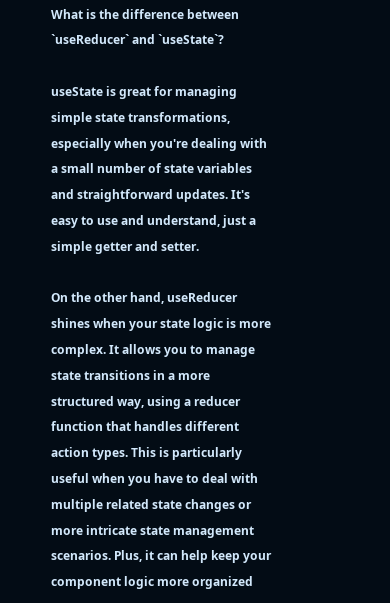What is the difference between `useReducer` and `useState`?

useState is great for managing simple state transformations, especially when you're dealing with a small number of state variables and straightforward updates. It's easy to use and understand, just a simple getter and setter.

On the other hand, useReducer shines when your state logic is more complex. It allows you to manage state transitions in a more structured way, using a reducer function that handles different action types. This is particularly useful when you have to deal with multiple related state changes or more intricate state management scenarios. Plus, it can help keep your component logic more organized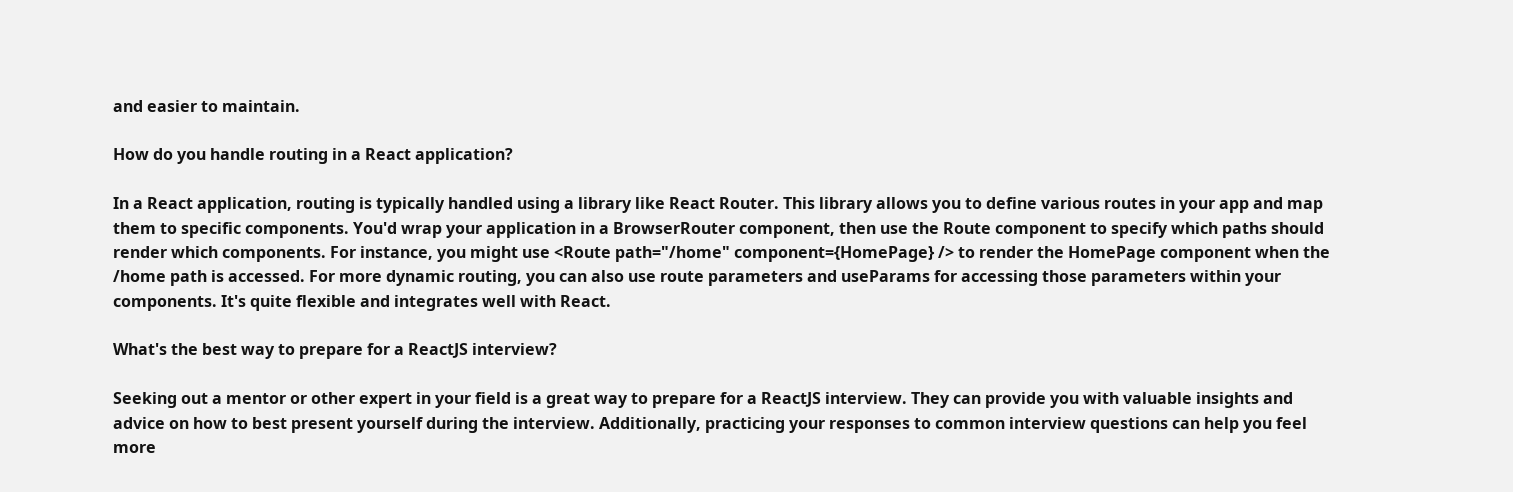and easier to maintain.

How do you handle routing in a React application?

In a React application, routing is typically handled using a library like React Router. This library allows you to define various routes in your app and map them to specific components. You'd wrap your application in a BrowserRouter component, then use the Route component to specify which paths should render which components. For instance, you might use <Route path="/home" component={HomePage} /> to render the HomePage component when the /home path is accessed. For more dynamic routing, you can also use route parameters and useParams for accessing those parameters within your components. It's quite flexible and integrates well with React.

What's the best way to prepare for a ReactJS interview?

Seeking out a mentor or other expert in your field is a great way to prepare for a ReactJS interview. They can provide you with valuable insights and advice on how to best present yourself during the interview. Additionally, practicing your responses to common interview questions can help you feel more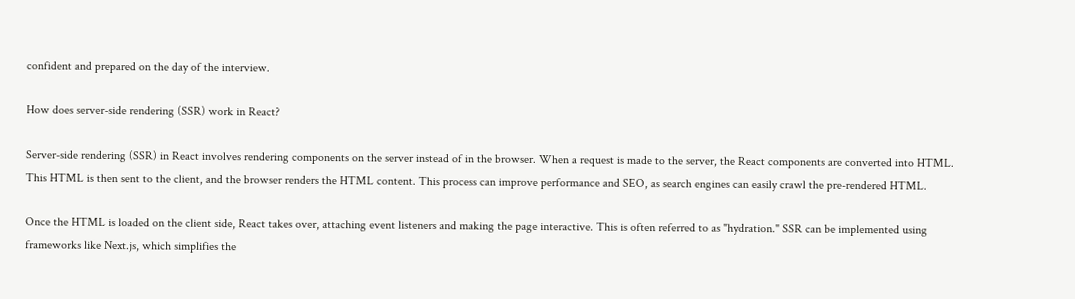confident and prepared on the day of the interview.

How does server-side rendering (SSR) work in React?

Server-side rendering (SSR) in React involves rendering components on the server instead of in the browser. When a request is made to the server, the React components are converted into HTML. This HTML is then sent to the client, and the browser renders the HTML content. This process can improve performance and SEO, as search engines can easily crawl the pre-rendered HTML.

Once the HTML is loaded on the client side, React takes over, attaching event listeners and making the page interactive. This is often referred to as "hydration." SSR can be implemented using frameworks like Next.js, which simplifies the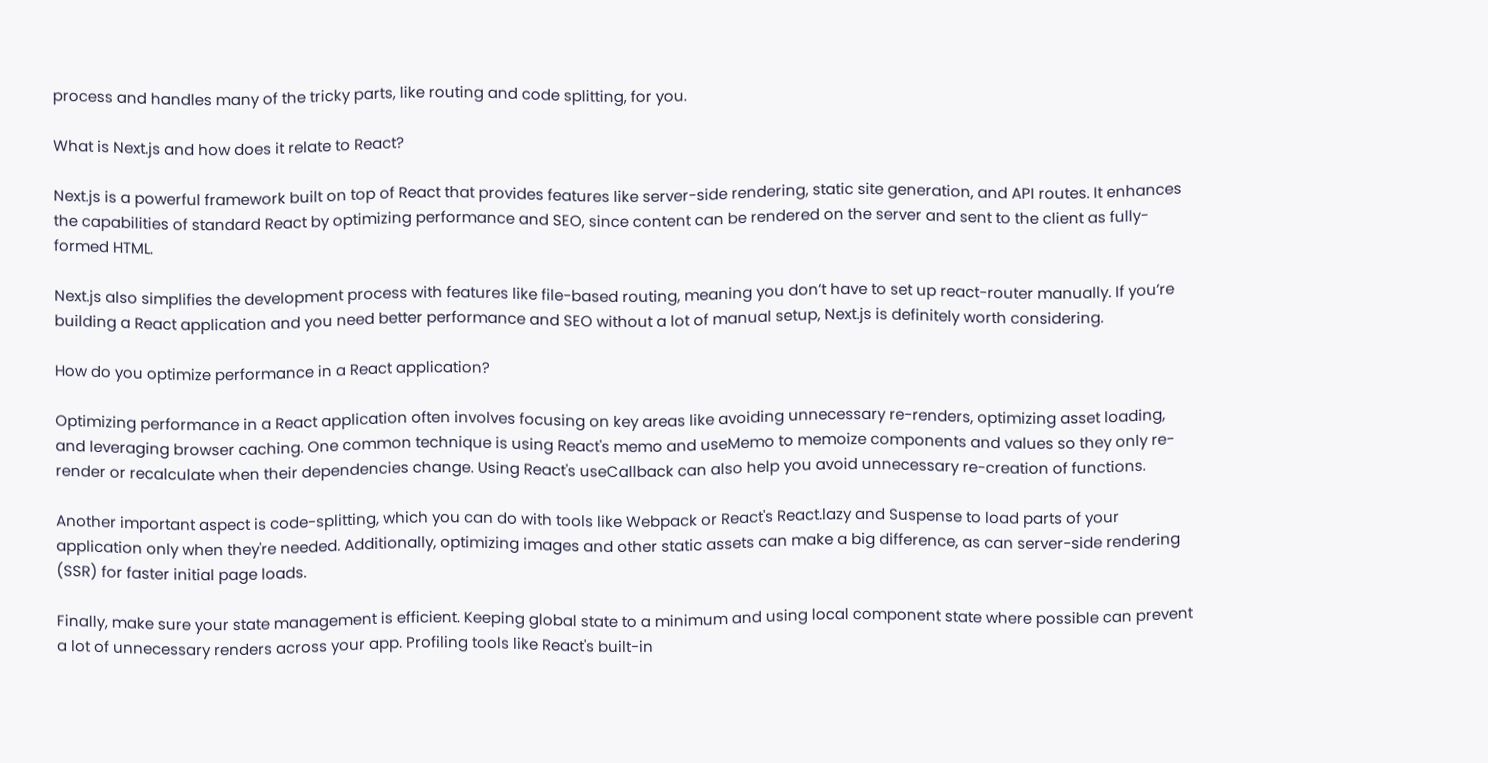process and handles many of the tricky parts, like routing and code splitting, for you.

What is Next.js and how does it relate to React?

Next.js is a powerful framework built on top of React that provides features like server-side rendering, static site generation, and API routes. It enhances the capabilities of standard React by optimizing performance and SEO, since content can be rendered on the server and sent to the client as fully-formed HTML.

Next.js also simplifies the development process with features like file-based routing, meaning you don’t have to set up react-router manually. If you’re building a React application and you need better performance and SEO without a lot of manual setup, Next.js is definitely worth considering.

How do you optimize performance in a React application?

Optimizing performance in a React application often involves focusing on key areas like avoiding unnecessary re-renders, optimizing asset loading, and leveraging browser caching. One common technique is using React's memo and useMemo to memoize components and values so they only re-render or recalculate when their dependencies change. Using React's useCallback can also help you avoid unnecessary re-creation of functions.

Another important aspect is code-splitting, which you can do with tools like Webpack or React's React.lazy and Suspense to load parts of your application only when they're needed. Additionally, optimizing images and other static assets can make a big difference, as can server-side rendering (SSR) for faster initial page loads.

Finally, make sure your state management is efficient. Keeping global state to a minimum and using local component state where possible can prevent a lot of unnecessary renders across your app. Profiling tools like React's built-in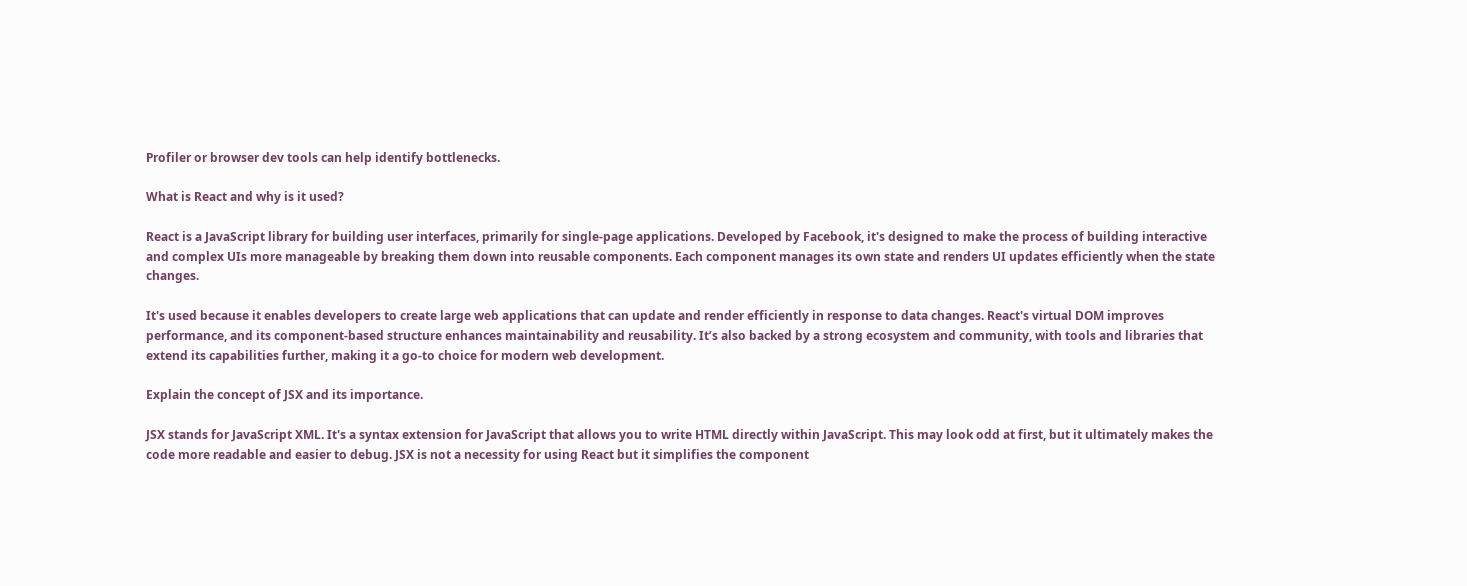Profiler or browser dev tools can help identify bottlenecks.

What is React and why is it used?

React is a JavaScript library for building user interfaces, primarily for single-page applications. Developed by Facebook, it's designed to make the process of building interactive and complex UIs more manageable by breaking them down into reusable components. Each component manages its own state and renders UI updates efficiently when the state changes.

It's used because it enables developers to create large web applications that can update and render efficiently in response to data changes. React's virtual DOM improves performance, and its component-based structure enhances maintainability and reusability. It’s also backed by a strong ecosystem and community, with tools and libraries that extend its capabilities further, making it a go-to choice for modern web development.

Explain the concept of JSX and its importance.

JSX stands for JavaScript XML. It's a syntax extension for JavaScript that allows you to write HTML directly within JavaScript. This may look odd at first, but it ultimately makes the code more readable and easier to debug. JSX is not a necessity for using React but it simplifies the component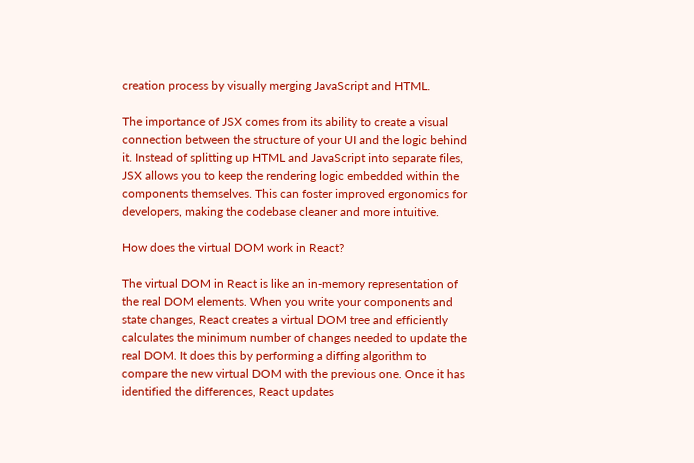creation process by visually merging JavaScript and HTML.

The importance of JSX comes from its ability to create a visual connection between the structure of your UI and the logic behind it. Instead of splitting up HTML and JavaScript into separate files, JSX allows you to keep the rendering logic embedded within the components themselves. This can foster improved ergonomics for developers, making the codebase cleaner and more intuitive.

How does the virtual DOM work in React?

The virtual DOM in React is like an in-memory representation of the real DOM elements. When you write your components and state changes, React creates a virtual DOM tree and efficiently calculates the minimum number of changes needed to update the real DOM. It does this by performing a diffing algorithm to compare the new virtual DOM with the previous one. Once it has identified the differences, React updates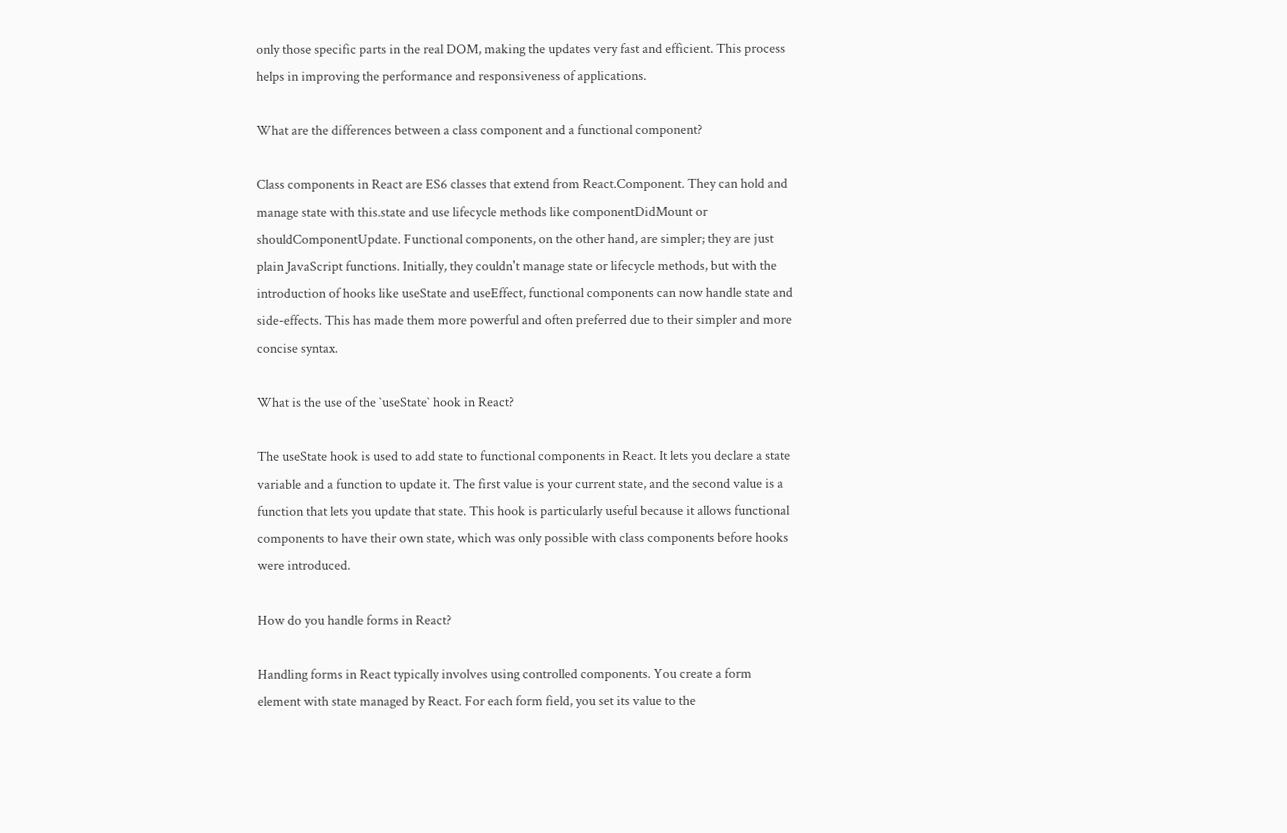only those specific parts in the real DOM, making the updates very fast and efficient. This process helps in improving the performance and responsiveness of applications.

What are the differences between a class component and a functional component?

Class components in React are ES6 classes that extend from React.Component. They can hold and manage state with this.state and use lifecycle methods like componentDidMount or shouldComponentUpdate. Functional components, on the other hand, are simpler; they are just plain JavaScript functions. Initially, they couldn't manage state or lifecycle methods, but with the introduction of hooks like useState and useEffect, functional components can now handle state and side-effects. This has made them more powerful and often preferred due to their simpler and more concise syntax.

What is the use of the `useState` hook in React?

The useState hook is used to add state to functional components in React. It lets you declare a state variable and a function to update it. The first value is your current state, and the second value is a function that lets you update that state. This hook is particularly useful because it allows functional components to have their own state, which was only possible with class components before hooks were introduced.

How do you handle forms in React?

Handling forms in React typically involves using controlled components. You create a form element with state managed by React. For each form field, you set its value to the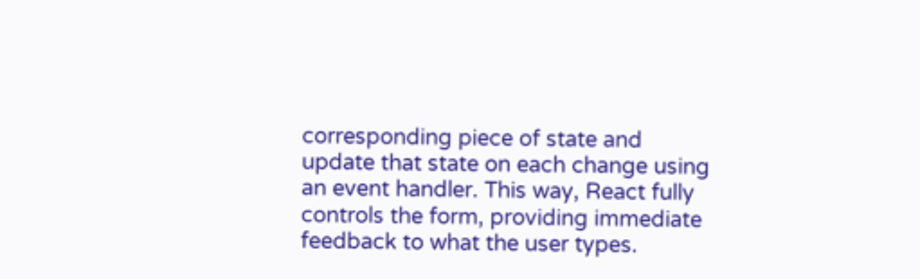corresponding piece of state and update that state on each change using an event handler. This way, React fully controls the form, providing immediate feedback to what the user types.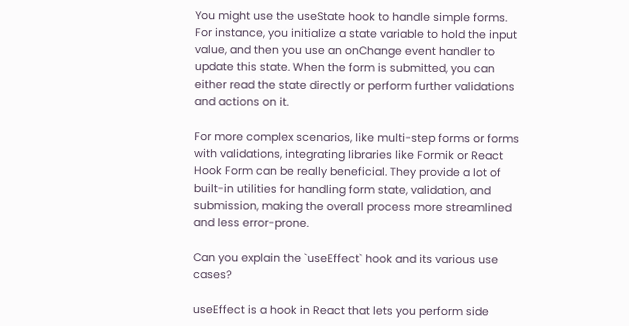You might use the useState hook to handle simple forms. For instance, you initialize a state variable to hold the input value, and then you use an onChange event handler to update this state. When the form is submitted, you can either read the state directly or perform further validations and actions on it.

For more complex scenarios, like multi-step forms or forms with validations, integrating libraries like Formik or React Hook Form can be really beneficial. They provide a lot of built-in utilities for handling form state, validation, and submission, making the overall process more streamlined and less error-prone.

Can you explain the `useEffect` hook and its various use cases?

useEffect is a hook in React that lets you perform side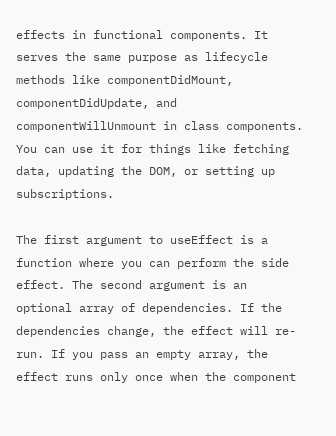effects in functional components. It serves the same purpose as lifecycle methods like componentDidMount, componentDidUpdate, and componentWillUnmount in class components. You can use it for things like fetching data, updating the DOM, or setting up subscriptions.

The first argument to useEffect is a function where you can perform the side effect. The second argument is an optional array of dependencies. If the dependencies change, the effect will re-run. If you pass an empty array, the effect runs only once when the component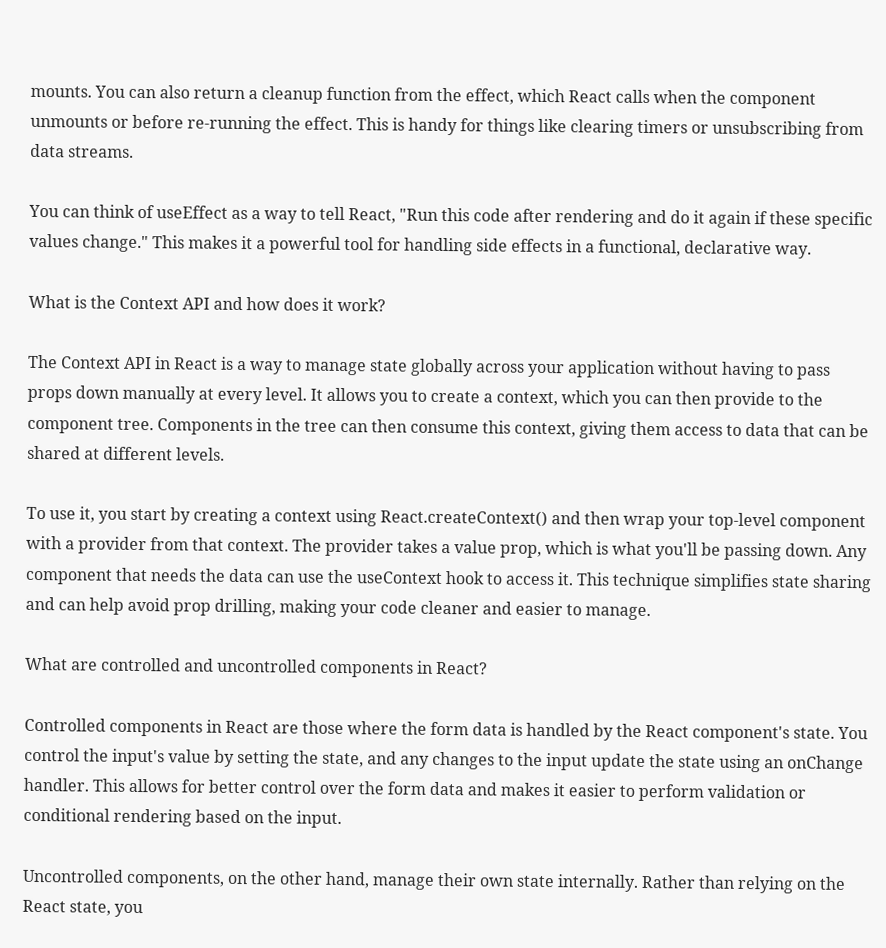mounts. You can also return a cleanup function from the effect, which React calls when the component unmounts or before re-running the effect. This is handy for things like clearing timers or unsubscribing from data streams.

You can think of useEffect as a way to tell React, "Run this code after rendering and do it again if these specific values change." This makes it a powerful tool for handling side effects in a functional, declarative way.

What is the Context API and how does it work?

The Context API in React is a way to manage state globally across your application without having to pass props down manually at every level. It allows you to create a context, which you can then provide to the component tree. Components in the tree can then consume this context, giving them access to data that can be shared at different levels.

To use it, you start by creating a context using React.createContext() and then wrap your top-level component with a provider from that context. The provider takes a value prop, which is what you'll be passing down. Any component that needs the data can use the useContext hook to access it. This technique simplifies state sharing and can help avoid prop drilling, making your code cleaner and easier to manage.

What are controlled and uncontrolled components in React?

Controlled components in React are those where the form data is handled by the React component's state. You control the input's value by setting the state, and any changes to the input update the state using an onChange handler. This allows for better control over the form data and makes it easier to perform validation or conditional rendering based on the input.

Uncontrolled components, on the other hand, manage their own state internally. Rather than relying on the React state, you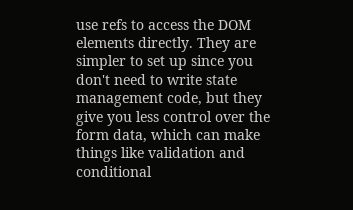use refs to access the DOM elements directly. They are simpler to set up since you don't need to write state management code, but they give you less control over the form data, which can make things like validation and conditional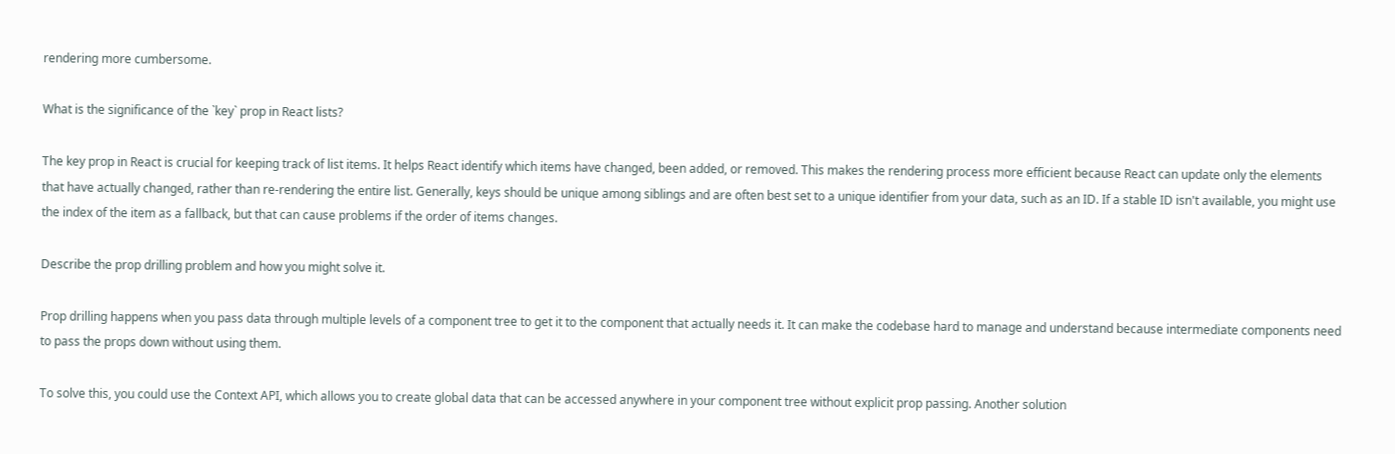rendering more cumbersome.

What is the significance of the `key` prop in React lists?

The key prop in React is crucial for keeping track of list items. It helps React identify which items have changed, been added, or removed. This makes the rendering process more efficient because React can update only the elements that have actually changed, rather than re-rendering the entire list. Generally, keys should be unique among siblings and are often best set to a unique identifier from your data, such as an ID. If a stable ID isn't available, you might use the index of the item as a fallback, but that can cause problems if the order of items changes.

Describe the prop drilling problem and how you might solve it.

Prop drilling happens when you pass data through multiple levels of a component tree to get it to the component that actually needs it. It can make the codebase hard to manage and understand because intermediate components need to pass the props down without using them.

To solve this, you could use the Context API, which allows you to create global data that can be accessed anywhere in your component tree without explicit prop passing. Another solution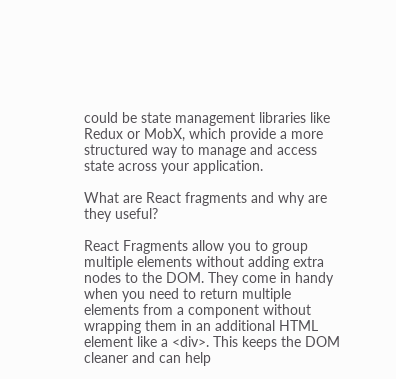could be state management libraries like Redux or MobX, which provide a more structured way to manage and access state across your application.

What are React fragments and why are they useful?

React Fragments allow you to group multiple elements without adding extra nodes to the DOM. They come in handy when you need to return multiple elements from a component without wrapping them in an additional HTML element like a <div>. This keeps the DOM cleaner and can help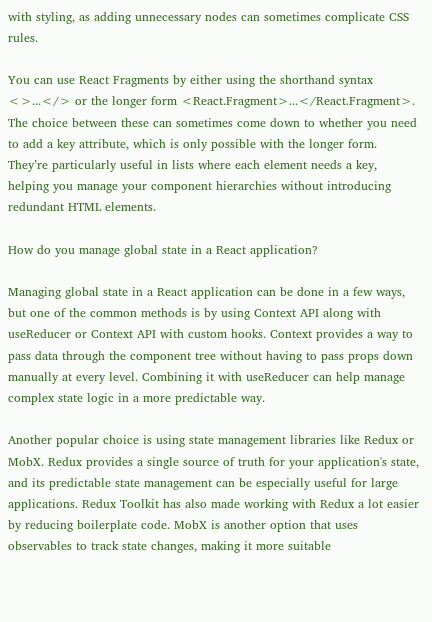with styling, as adding unnecessary nodes can sometimes complicate CSS rules.

You can use React Fragments by either using the shorthand syntax <>...</> or the longer form <React.Fragment>...</React.Fragment>. The choice between these can sometimes come down to whether you need to add a key attribute, which is only possible with the longer form. They’re particularly useful in lists where each element needs a key, helping you manage your component hierarchies without introducing redundant HTML elements.

How do you manage global state in a React application?

Managing global state in a React application can be done in a few ways, but one of the common methods is by using Context API along with useReducer or Context API with custom hooks. Context provides a way to pass data through the component tree without having to pass props down manually at every level. Combining it with useReducer can help manage complex state logic in a more predictable way.

Another popular choice is using state management libraries like Redux or MobX. Redux provides a single source of truth for your application's state, and its predictable state management can be especially useful for large applications. Redux Toolkit has also made working with Redux a lot easier by reducing boilerplate code. MobX is another option that uses observables to track state changes, making it more suitable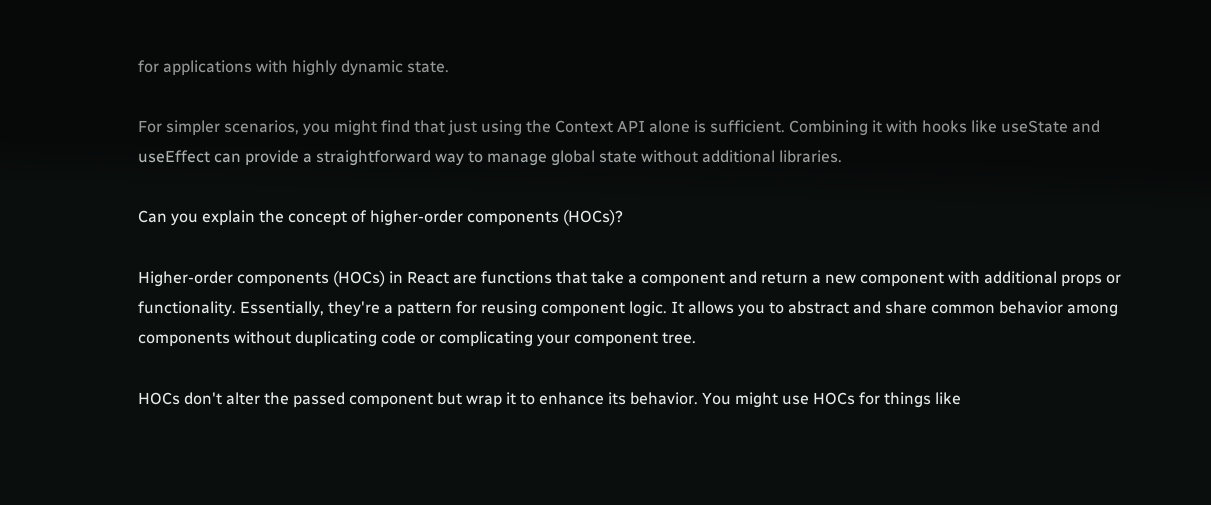for applications with highly dynamic state.

For simpler scenarios, you might find that just using the Context API alone is sufficient. Combining it with hooks like useState and useEffect can provide a straightforward way to manage global state without additional libraries.

Can you explain the concept of higher-order components (HOCs)?

Higher-order components (HOCs) in React are functions that take a component and return a new component with additional props or functionality. Essentially, they're a pattern for reusing component logic. It allows you to abstract and share common behavior among components without duplicating code or complicating your component tree.

HOCs don't alter the passed component but wrap it to enhance its behavior. You might use HOCs for things like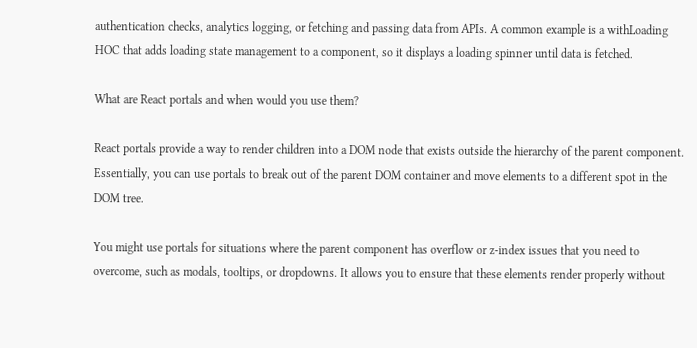authentication checks, analytics logging, or fetching and passing data from APIs. A common example is a withLoading HOC that adds loading state management to a component, so it displays a loading spinner until data is fetched.

What are React portals and when would you use them?

React portals provide a way to render children into a DOM node that exists outside the hierarchy of the parent component. Essentially, you can use portals to break out of the parent DOM container and move elements to a different spot in the DOM tree.

You might use portals for situations where the parent component has overflow or z-index issues that you need to overcome, such as modals, tooltips, or dropdowns. It allows you to ensure that these elements render properly without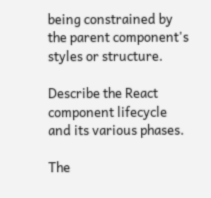being constrained by the parent component's styles or structure.

Describe the React component lifecycle and its various phases.

The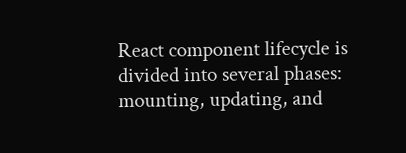React component lifecycle is divided into several phases: mounting, updating, and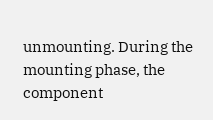unmounting. During the mounting phase, the component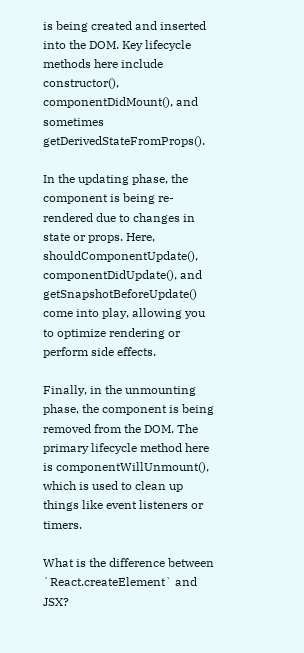is being created and inserted into the DOM. Key lifecycle methods here include constructor(), componentDidMount(), and sometimes getDerivedStateFromProps().

In the updating phase, the component is being re-rendered due to changes in state or props. Here, shouldComponentUpdate(), componentDidUpdate(), and getSnapshotBeforeUpdate() come into play, allowing you to optimize rendering or perform side effects.

Finally, in the unmounting phase, the component is being removed from the DOM. The primary lifecycle method here is componentWillUnmount(), which is used to clean up things like event listeners or timers.

What is the difference between `React.createElement` and JSX?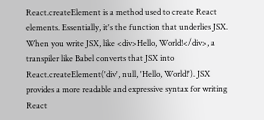React.createElement is a method used to create React elements. Essentially, it's the function that underlies JSX. When you write JSX, like <div>Hello, World!</div>, a transpiler like Babel converts that JSX into React.createElement('div', null, 'Hello, World!'). JSX provides a more readable and expressive syntax for writing React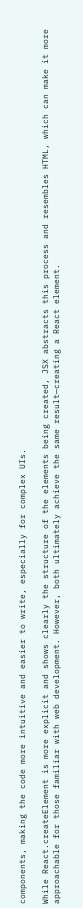components, making the code more intuitive and easier to write, especially for complex UIs.

While React.createElement is more explicit and shows clearly the structure of the elements being created, JSX abstracts this process and resembles HTML, which can make it more approachable for those familiar with web development. However, both ultimately achieve the same result—creating a React element.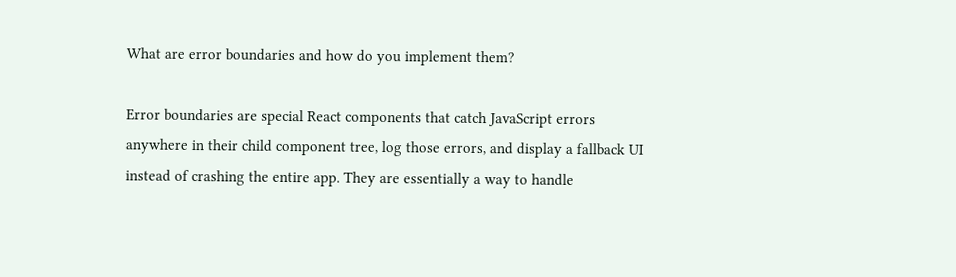What are error boundaries and how do you implement them?

Error boundaries are special React components that catch JavaScript errors anywhere in their child component tree, log those errors, and display a fallback UI instead of crashing the entire app. They are essentially a way to handle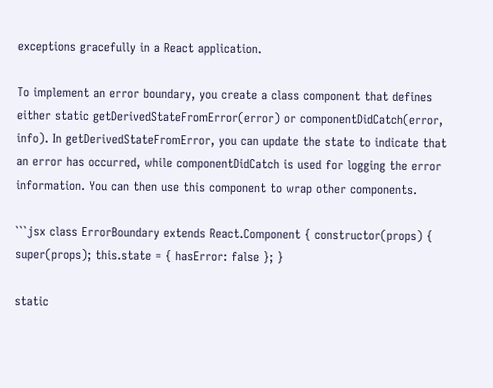exceptions gracefully in a React application.

To implement an error boundary, you create a class component that defines either static getDerivedStateFromError(error) or componentDidCatch(error, info). In getDerivedStateFromError, you can update the state to indicate that an error has occurred, while componentDidCatch is used for logging the error information. You can then use this component to wrap other components.

```jsx class ErrorBoundary extends React.Component { constructor(props) { super(props); this.state = { hasError: false }; }

static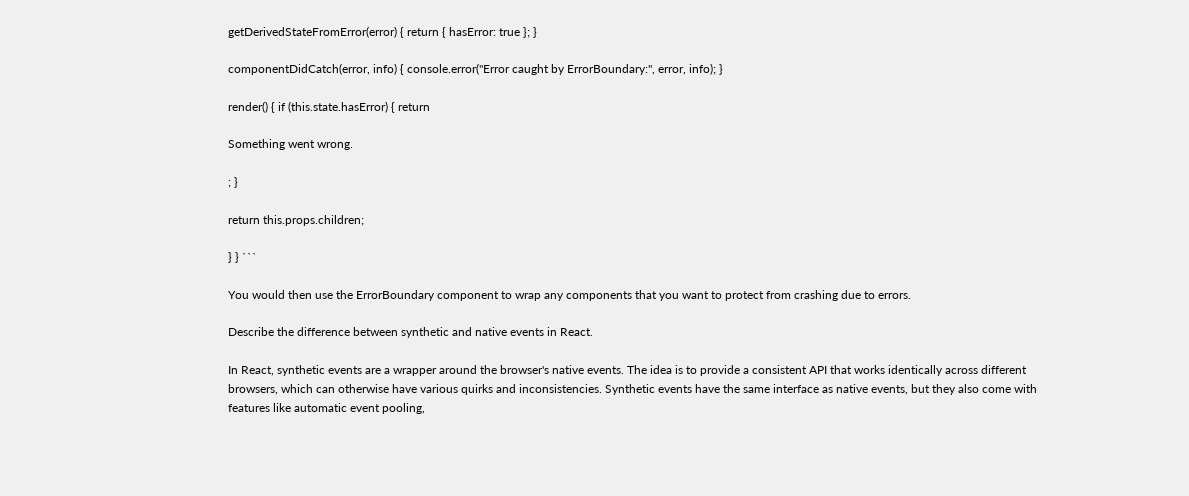getDerivedStateFromError(error) { return { hasError: true }; }

componentDidCatch(error, info) { console.error("Error caught by ErrorBoundary:", error, info); }

render() { if (this.state.hasError) { return

Something went wrong.

; }

return this.props.children;

} } ```

You would then use the ErrorBoundary component to wrap any components that you want to protect from crashing due to errors.

Describe the difference between synthetic and native events in React.

In React, synthetic events are a wrapper around the browser's native events. The idea is to provide a consistent API that works identically across different browsers, which can otherwise have various quirks and inconsistencies. Synthetic events have the same interface as native events, but they also come with features like automatic event pooling,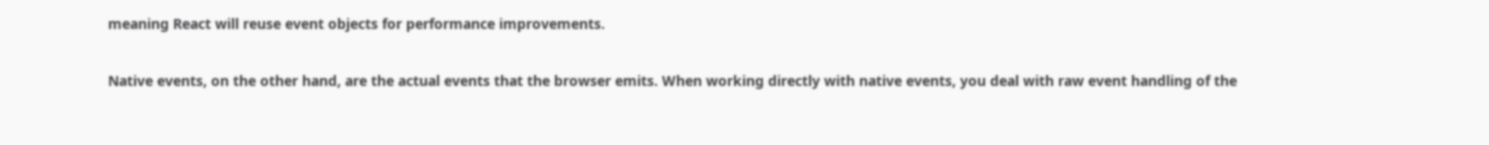meaning React will reuse event objects for performance improvements.

Native events, on the other hand, are the actual events that the browser emits. When working directly with native events, you deal with raw event handling of the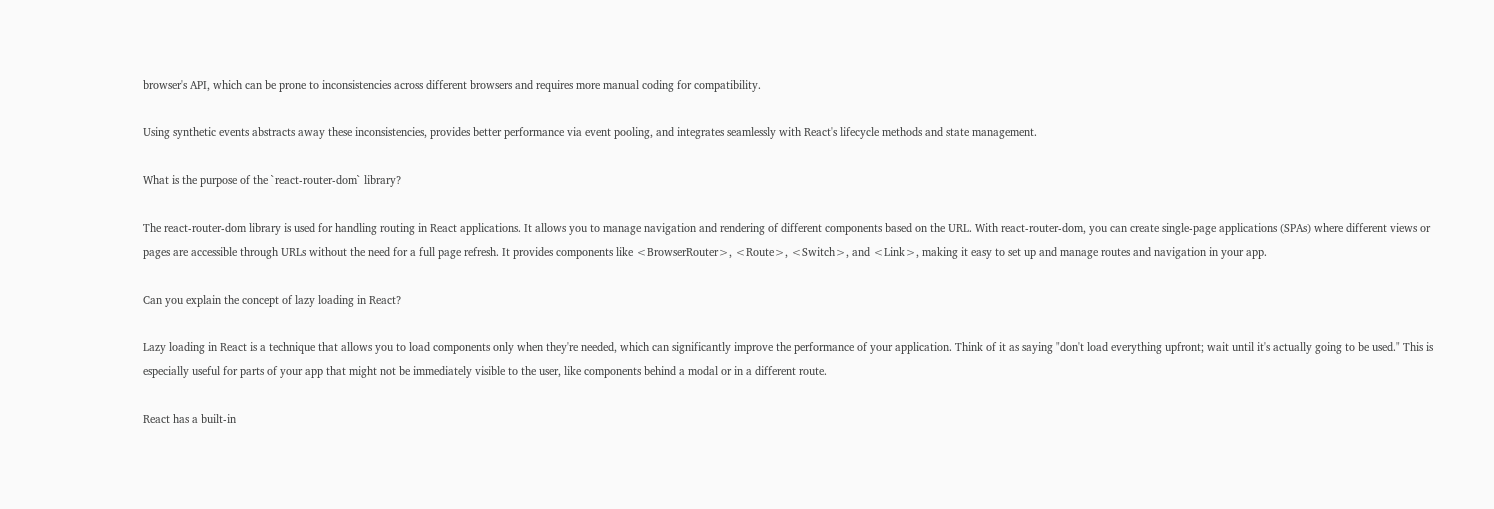browser's API, which can be prone to inconsistencies across different browsers and requires more manual coding for compatibility.

Using synthetic events abstracts away these inconsistencies, provides better performance via event pooling, and integrates seamlessly with React's lifecycle methods and state management.

What is the purpose of the `react-router-dom` library?

The react-router-dom library is used for handling routing in React applications. It allows you to manage navigation and rendering of different components based on the URL. With react-router-dom, you can create single-page applications (SPAs) where different views or pages are accessible through URLs without the need for a full page refresh. It provides components like <BrowserRouter>, <Route>, <Switch>, and <Link>, making it easy to set up and manage routes and navigation in your app.

Can you explain the concept of lazy loading in React?

Lazy loading in React is a technique that allows you to load components only when they're needed, which can significantly improve the performance of your application. Think of it as saying "don't load everything upfront; wait until it's actually going to be used." This is especially useful for parts of your app that might not be immediately visible to the user, like components behind a modal or in a different route.

React has a built-in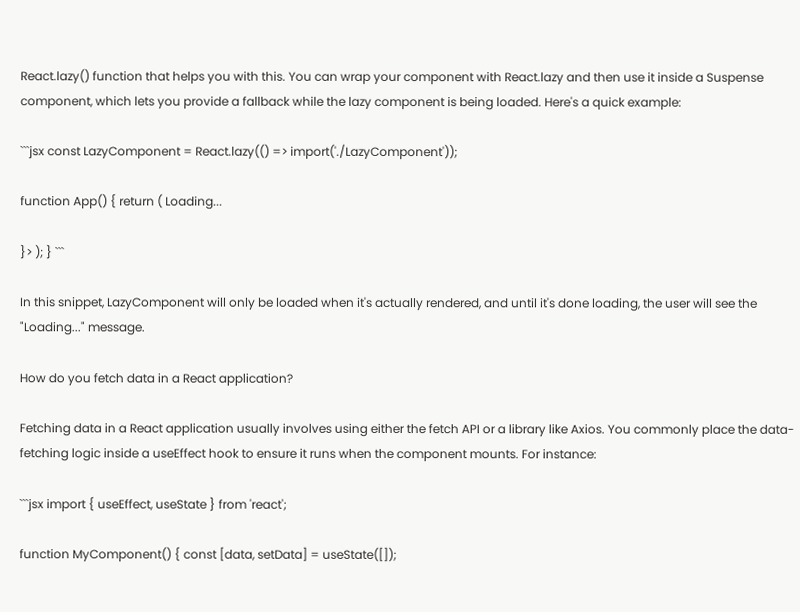React.lazy() function that helps you with this. You can wrap your component with React.lazy and then use it inside a Suspense component, which lets you provide a fallback while the lazy component is being loaded. Here's a quick example:

```jsx const LazyComponent = React.lazy(() => import('./LazyComponent'));

function App() { return ( Loading...

}> ); } ```

In this snippet, LazyComponent will only be loaded when it's actually rendered, and until it's done loading, the user will see the "Loading..." message.

How do you fetch data in a React application?

Fetching data in a React application usually involves using either the fetch API or a library like Axios. You commonly place the data-fetching logic inside a useEffect hook to ensure it runs when the component mounts. For instance:

```jsx import { useEffect, useState } from 'react';

function MyComponent() { const [data, setData] = useState([]);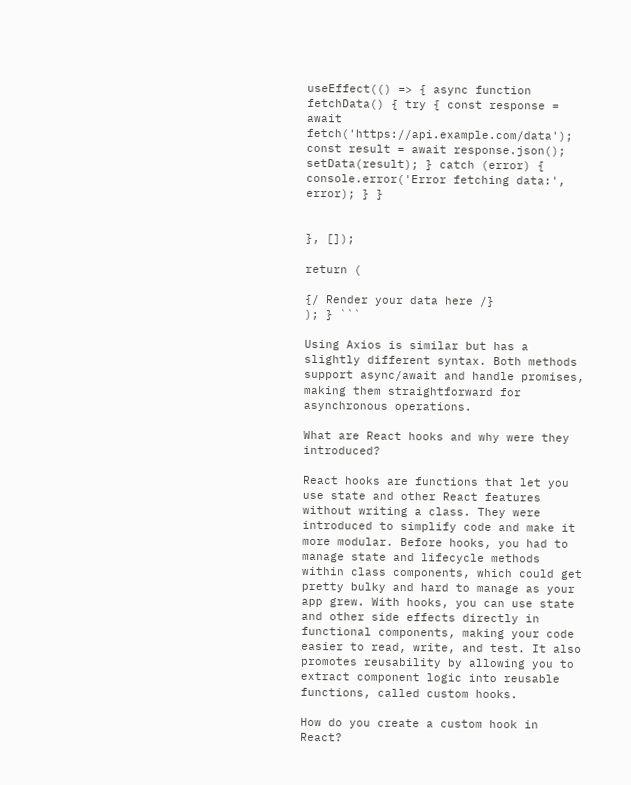useEffect(() => { async function fetchData() { try { const response = await fetch('https://api.example.com/data'); const result = await response.json(); setData(result); } catch (error) { console.error('Error fetching data:', error); } }


}, []);

return (

{/ Render your data here /}
); } ```

Using Axios is similar but has a slightly different syntax. Both methods support async/await and handle promises, making them straightforward for asynchronous operations.

What are React hooks and why were they introduced?

React hooks are functions that let you use state and other React features without writing a class. They were introduced to simplify code and make it more modular. Before hooks, you had to manage state and lifecycle methods within class components, which could get pretty bulky and hard to manage as your app grew. With hooks, you can use state and other side effects directly in functional components, making your code easier to read, write, and test. It also promotes reusability by allowing you to extract component logic into reusable functions, called custom hooks.

How do you create a custom hook in React?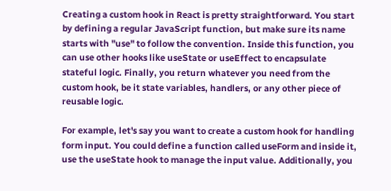Creating a custom hook in React is pretty straightforward. You start by defining a regular JavaScript function, but make sure its name starts with "use" to follow the convention. Inside this function, you can use other hooks like useState or useEffect to encapsulate stateful logic. Finally, you return whatever you need from the custom hook, be it state variables, handlers, or any other piece of reusable logic.

For example, let's say you want to create a custom hook for handling form input. You could define a function called useForm and inside it, use the useState hook to manage the input value. Additionally, you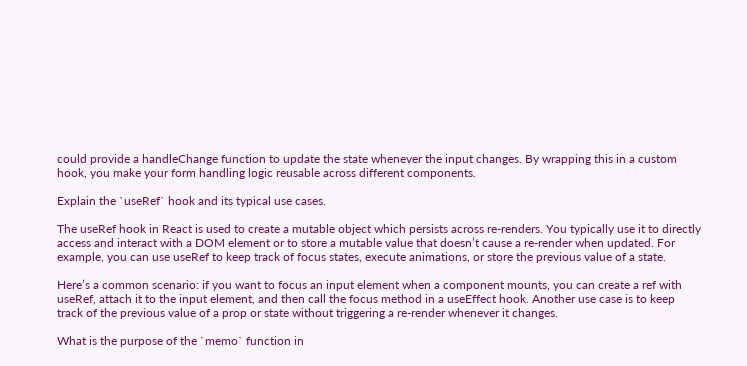could provide a handleChange function to update the state whenever the input changes. By wrapping this in a custom hook, you make your form handling logic reusable across different components.

Explain the `useRef` hook and its typical use cases.

The useRef hook in React is used to create a mutable object which persists across re-renders. You typically use it to directly access and interact with a DOM element or to store a mutable value that doesn’t cause a re-render when updated. For example, you can use useRef to keep track of focus states, execute animations, or store the previous value of a state.

Here’s a common scenario: if you want to focus an input element when a component mounts, you can create a ref with useRef, attach it to the input element, and then call the focus method in a useEffect hook. Another use case is to keep track of the previous value of a prop or state without triggering a re-render whenever it changes.

What is the purpose of the `memo` function in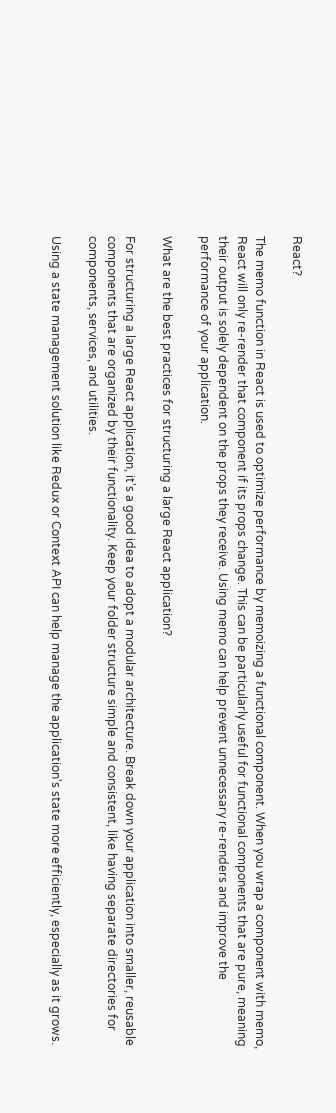React?

The memo function in React is used to optimize performance by memoizing a functional component. When you wrap a component with memo, React will only re-render that component if its props change. This can be particularly useful for functional components that are pure, meaning their output is solely dependent on the props they receive. Using memo can help prevent unnecessary re-renders and improve the performance of your application.

What are the best practices for structuring a large React application?

For structuring a large React application, it's a good idea to adopt a modular architecture. Break down your application into smaller, reusable components that are organized by their functionality. Keep your folder structure simple and consistent, like having separate directories for components, services, and utilities.

Using a state management solution like Redux or Context API can help manage the application's state more efficiently, especially as it grows.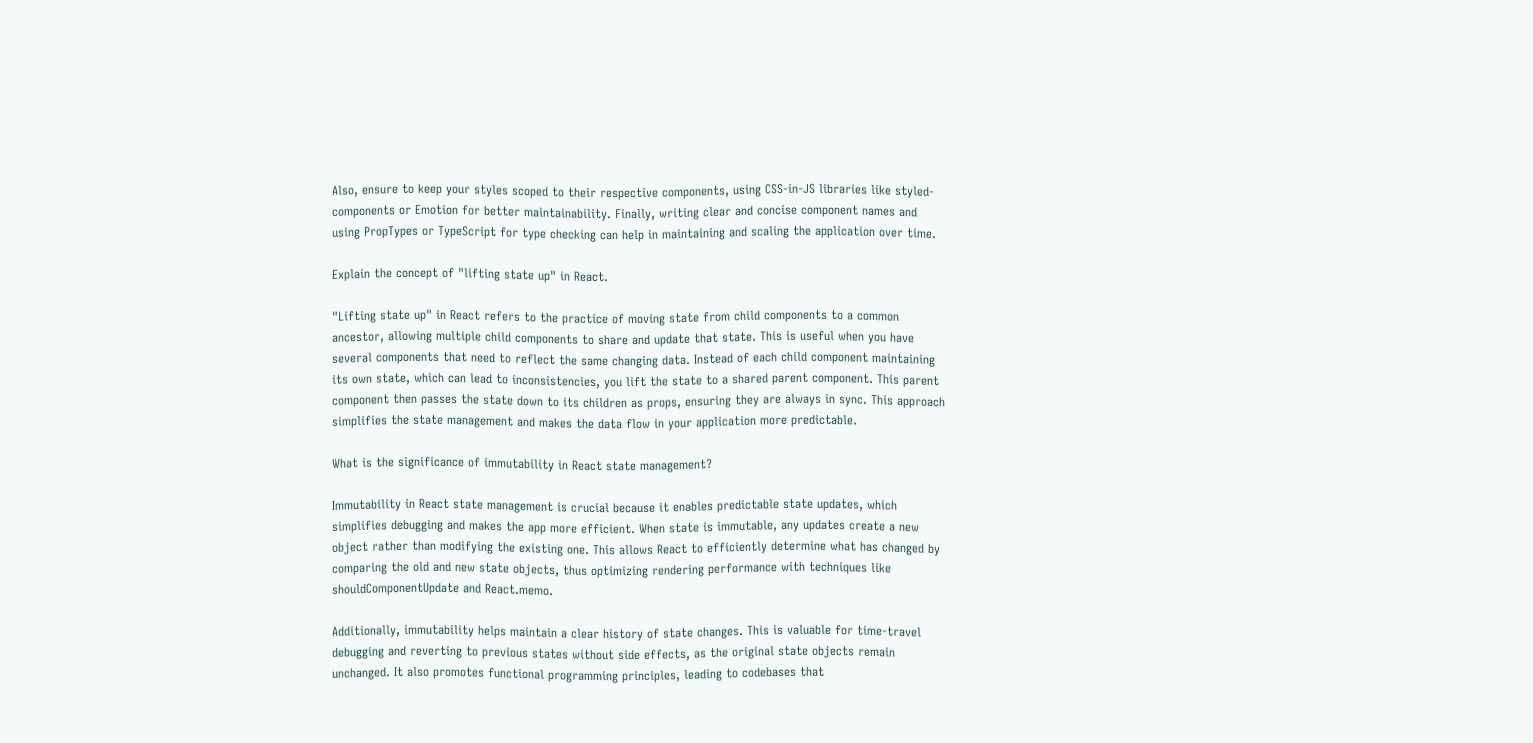Also, ensure to keep your styles scoped to their respective components, using CSS-in-JS libraries like styled-components or Emotion for better maintainability. Finally, writing clear and concise component names and using PropTypes or TypeScript for type checking can help in maintaining and scaling the application over time.

Explain the concept of "lifting state up" in React.

"Lifting state up" in React refers to the practice of moving state from child components to a common ancestor, allowing multiple child components to share and update that state. This is useful when you have several components that need to reflect the same changing data. Instead of each child component maintaining its own state, which can lead to inconsistencies, you lift the state to a shared parent component. This parent component then passes the state down to its children as props, ensuring they are always in sync. This approach simplifies the state management and makes the data flow in your application more predictable.

What is the significance of immutability in React state management?

Immutability in React state management is crucial because it enables predictable state updates, which simplifies debugging and makes the app more efficient. When state is immutable, any updates create a new object rather than modifying the existing one. This allows React to efficiently determine what has changed by comparing the old and new state objects, thus optimizing rendering performance with techniques like shouldComponentUpdate and React.memo.

Additionally, immutability helps maintain a clear history of state changes. This is valuable for time-travel debugging and reverting to previous states without side effects, as the original state objects remain unchanged. It also promotes functional programming principles, leading to codebases that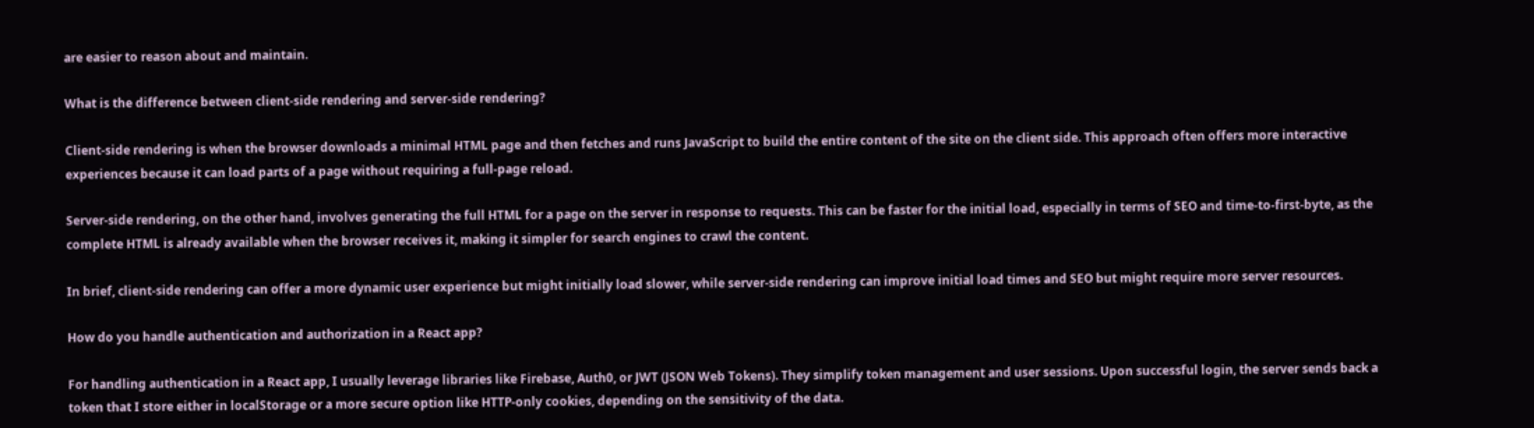are easier to reason about and maintain.

What is the difference between client-side rendering and server-side rendering?

Client-side rendering is when the browser downloads a minimal HTML page and then fetches and runs JavaScript to build the entire content of the site on the client side. This approach often offers more interactive experiences because it can load parts of a page without requiring a full-page reload.

Server-side rendering, on the other hand, involves generating the full HTML for a page on the server in response to requests. This can be faster for the initial load, especially in terms of SEO and time-to-first-byte, as the complete HTML is already available when the browser receives it, making it simpler for search engines to crawl the content.

In brief, client-side rendering can offer a more dynamic user experience but might initially load slower, while server-side rendering can improve initial load times and SEO but might require more server resources.

How do you handle authentication and authorization in a React app?

For handling authentication in a React app, I usually leverage libraries like Firebase, Auth0, or JWT (JSON Web Tokens). They simplify token management and user sessions. Upon successful login, the server sends back a token that I store either in localStorage or a more secure option like HTTP-only cookies, depending on the sensitivity of the data.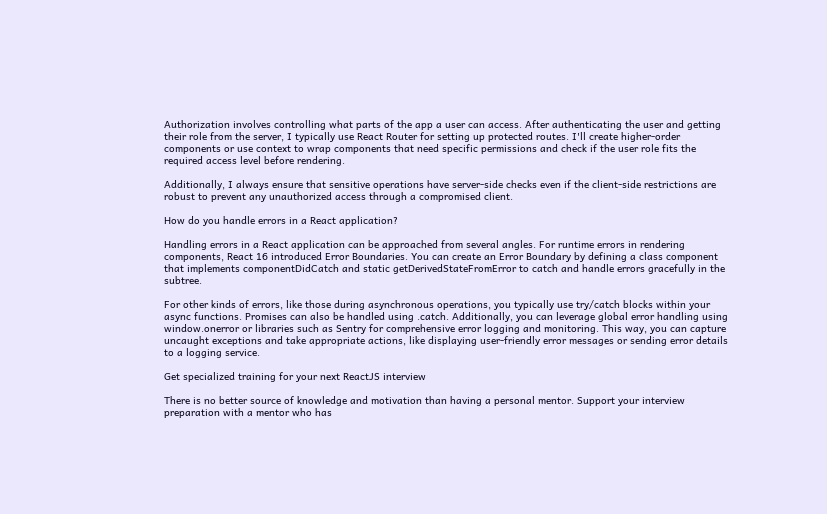Authorization involves controlling what parts of the app a user can access. After authenticating the user and getting their role from the server, I typically use React Router for setting up protected routes. I'll create higher-order components or use context to wrap components that need specific permissions and check if the user role fits the required access level before rendering.

Additionally, I always ensure that sensitive operations have server-side checks even if the client-side restrictions are robust to prevent any unauthorized access through a compromised client.

How do you handle errors in a React application?

Handling errors in a React application can be approached from several angles. For runtime errors in rendering components, React 16 introduced Error Boundaries. You can create an Error Boundary by defining a class component that implements componentDidCatch and static getDerivedStateFromError to catch and handle errors gracefully in the subtree.

For other kinds of errors, like those during asynchronous operations, you typically use try/catch blocks within your async functions. Promises can also be handled using .catch. Additionally, you can leverage global error handling using window.onerror or libraries such as Sentry for comprehensive error logging and monitoring. This way, you can capture uncaught exceptions and take appropriate actions, like displaying user-friendly error messages or sending error details to a logging service.

Get specialized training for your next ReactJS interview

There is no better source of knowledge and motivation than having a personal mentor. Support your interview preparation with a mentor who has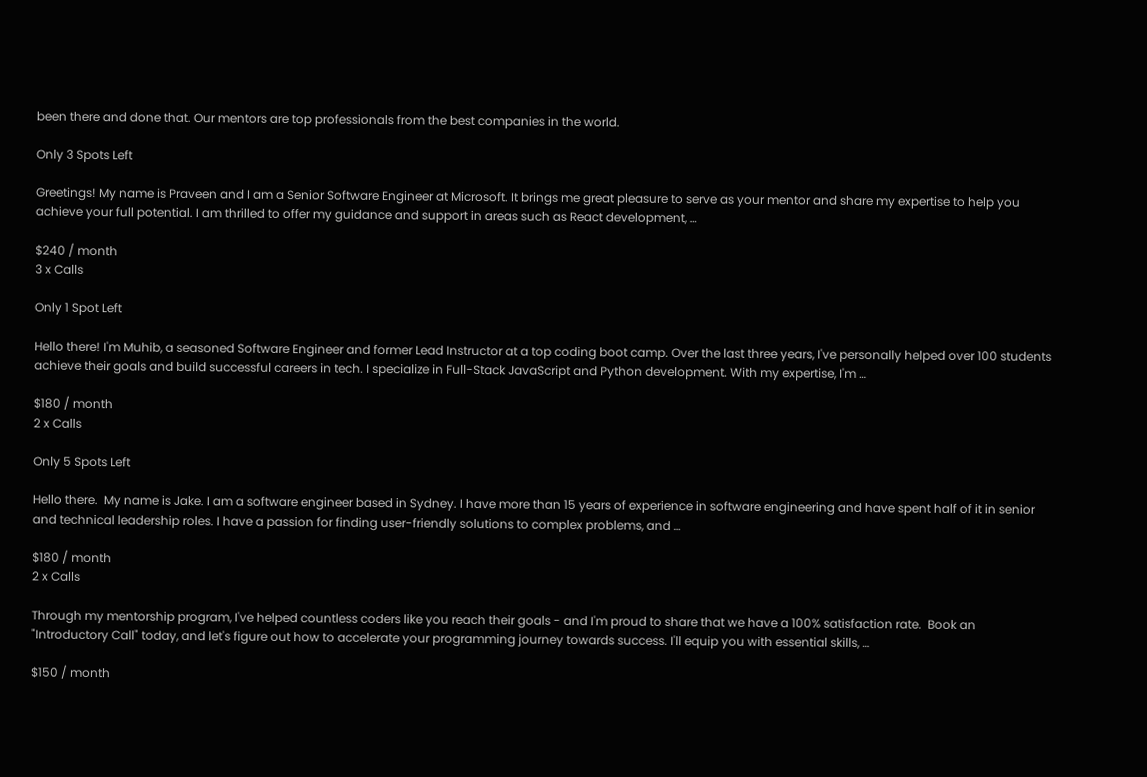been there and done that. Our mentors are top professionals from the best companies in the world.

Only 3 Spots Left

Greetings! My name is Praveen and I am a Senior Software Engineer at Microsoft. It brings me great pleasure to serve as your mentor and share my expertise to help you achieve your full potential. I am thrilled to offer my guidance and support in areas such as React development, …

$240 / month
3 x Calls

Only 1 Spot Left

Hello there! I'm Muhib, a seasoned Software Engineer and former Lead Instructor at a top coding boot camp. Over the last three years, I've personally helped over 100 students achieve their goals and build successful careers in tech. I specialize in Full-Stack JavaScript and Python development. With my expertise, I'm …

$180 / month
2 x Calls

Only 5 Spots Left

Hello there.  My name is Jake. I am a software engineer based in Sydney. I have more than 15 years of experience in software engineering and have spent half of it in senior and technical leadership roles. I have a passion for finding user-friendly solutions to complex problems, and …

$180 / month
2 x Calls

Through my mentorship program, I've helped countless coders like you reach their goals - and I'm proud to share that we have a 100% satisfaction rate.  Book an "Introductory Call" today, and let's figure out how to accelerate your programming journey towards success. I'll equip you with essential skills, …

$150 / month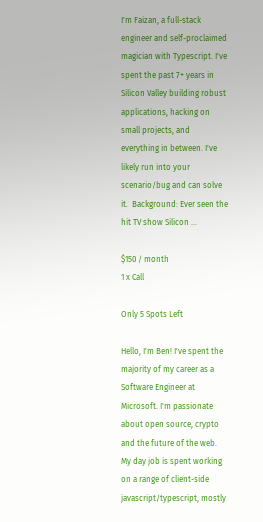I'm Faizan, a full-stack engineer and self-proclaimed magician with Typescript. I've spent the past 7+ years in Silicon Valley building robust applications, hacking on small projects, and everything in between. I've likely run into your scenario/bug and can solve it.  Background: Ever seen the hit TV show Silicon …

$150 / month
1 x Call

Only 5 Spots Left

Hello, I'm Ben! I've spent the majority of my career as a Software Engineer at Microsoft. I'm passionate about open source, crypto and the future of the web. My day job is spent working on a range of client-side javascript/typescript, mostly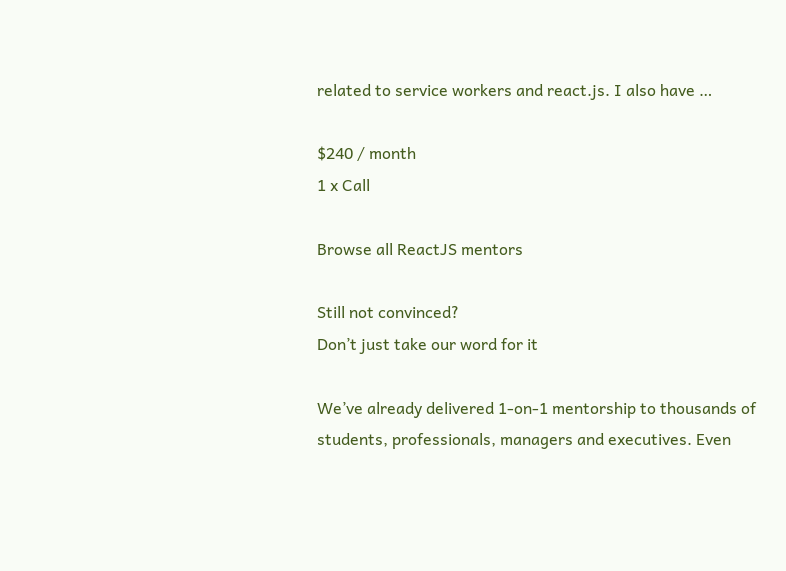related to service workers and react.js. I also have …

$240 / month
1 x Call

Browse all ReactJS mentors

Still not convinced?
Don’t just take our word for it

We’ve already delivered 1-on-1 mentorship to thousands of students, professionals, managers and executives. Even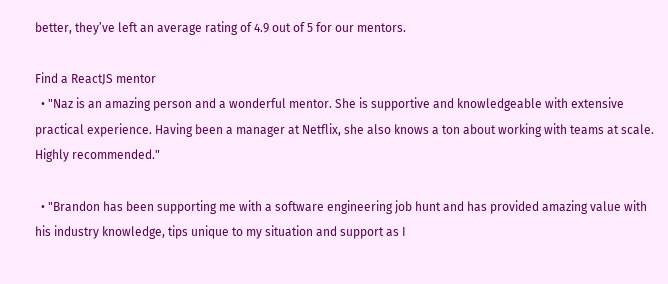better, they’ve left an average rating of 4.9 out of 5 for our mentors.

Find a ReactJS mentor
  • "Naz is an amazing person and a wonderful mentor. She is supportive and knowledgeable with extensive practical experience. Having been a manager at Netflix, she also knows a ton about working with teams at scale. Highly recommended."

  • "Brandon has been supporting me with a software engineering job hunt and has provided amazing value with his industry knowledge, tips unique to my situation and support as I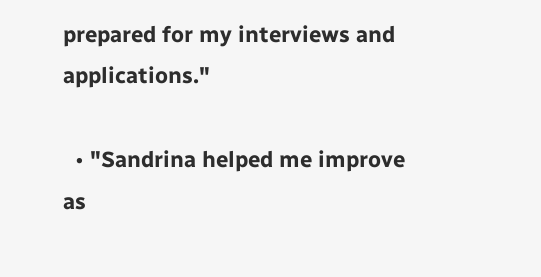prepared for my interviews and applications."

  • "Sandrina helped me improve as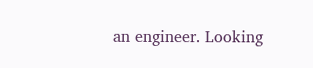an engineer. Looking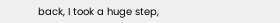back, I took a huge step,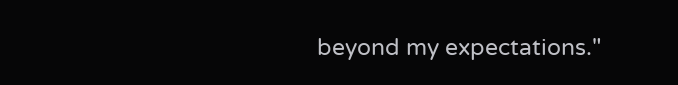beyond my expectations."